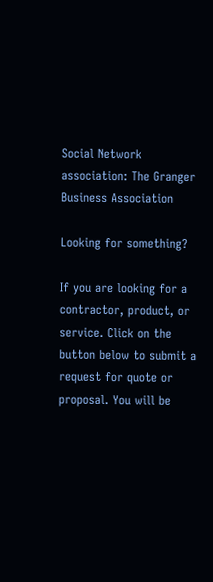Social Network
association: The Granger Business Association

Looking for something?

If you are looking for a contractor, product, or service. Click on the button below to submit a request for quote or proposal. You will be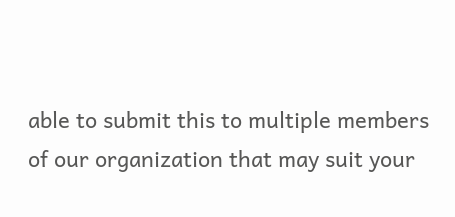able to submit this to multiple members of our organization that may suit your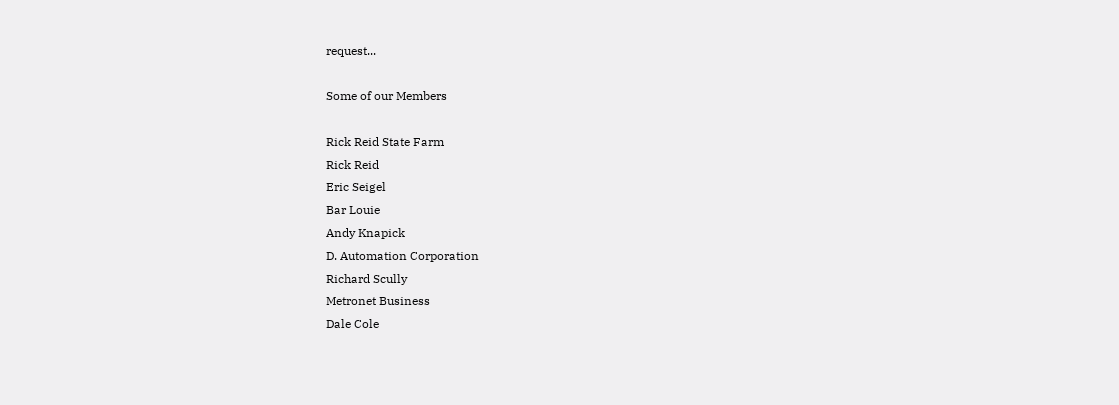request...

Some of our Members

Rick Reid State Farm
Rick Reid
Eric Seigel
Bar Louie
Andy Knapick
D. Automation Corporation
Richard Scully
Metronet Business
Dale Cole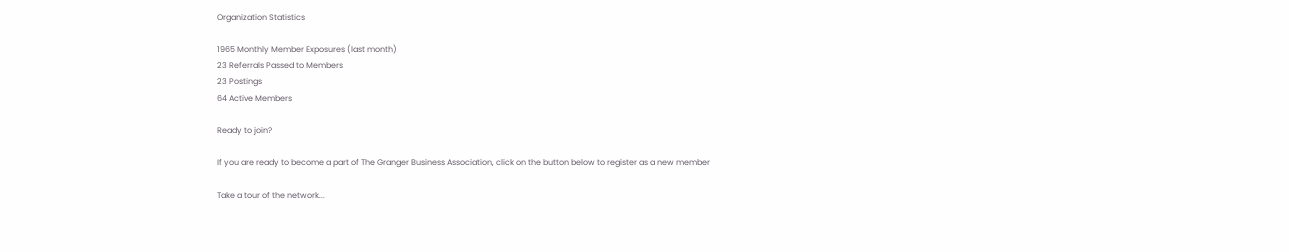Organization Statistics

1965 Monthly Member Exposures (last month)
23 Referrals Passed to Members
23 Postings
64 Active Members

Ready to join?

If you are ready to become a part of The Granger Business Association, click on the button below to register as a new member

Take a tour of the network...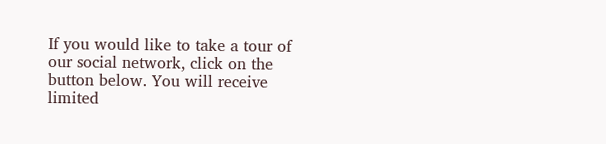If you would like to take a tour of our social network, click on the button below. You will receive limited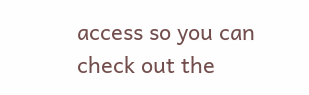access so you can check out the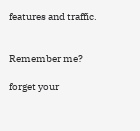features and traffic.


Remember me?

forget your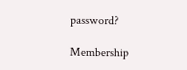password?

Membership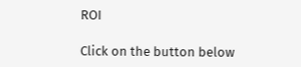ROI

Click on the button below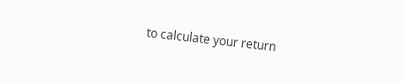to calculate your return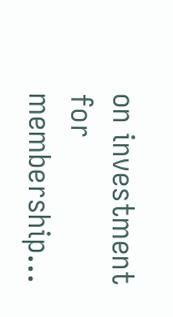on investment for membership...